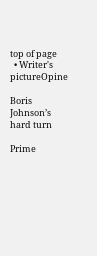top of page
  • Writer's pictureOpine

Boris Johnson’s hard turn

Prime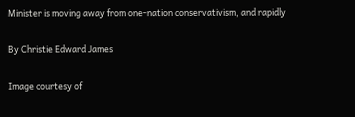Minister is moving away from one-nation conservativism, and rapidly

By Christie Edward James

Image courtesy of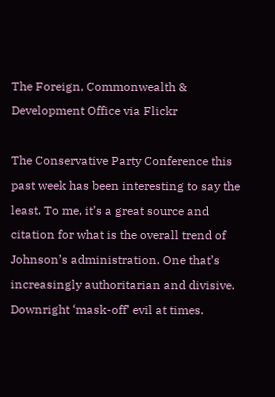The Foreign, Commonwealth & Development Office via Flickr

The Conservative Party Conference this past week has been interesting to say the least. To me, it’s a great source and citation for what is the overall trend of Johnson’s administration. One that’s increasingly authoritarian and divisive. Downright ‘mask-off’ evil at times.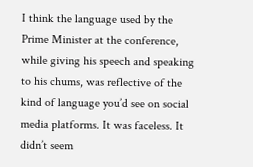I think the language used by the Prime Minister at the conference, while giving his speech and speaking to his chums, was reflective of the kind of language you’d see on social media platforms. It was faceless. It didn’t seem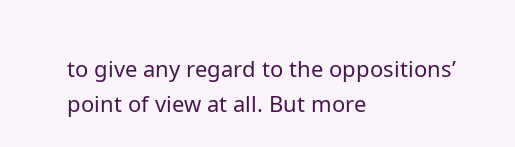to give any regard to the oppositions’ point of view at all. But more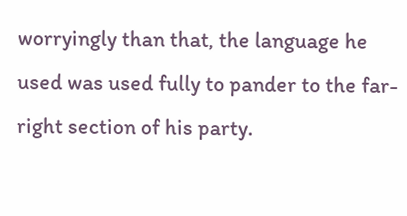worryingly than that, the language he used was used fully to pander to the far-right section of his party.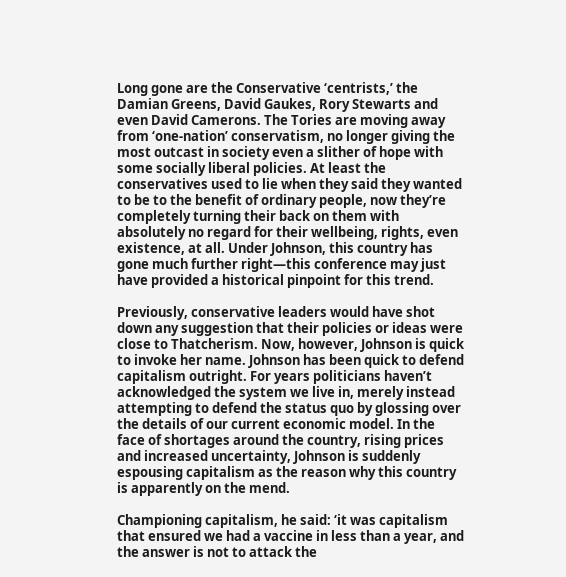Long gone are the Conservative ‘centrists,’ the Damian Greens, David Gaukes, Rory Stewarts and even David Camerons. The Tories are moving away from ‘one-nation’ conservatism, no longer giving the most outcast in society even a slither of hope with some socially liberal policies. At least the conservatives used to lie when they said they wanted to be to the benefit of ordinary people, now they’re completely turning their back on them with absolutely no regard for their wellbeing, rights, even existence, at all. Under Johnson, this country has gone much further right—this conference may just have provided a historical pinpoint for this trend.

Previously, conservative leaders would have shot down any suggestion that their policies or ideas were close to Thatcherism. Now, however, Johnson is quick to invoke her name. Johnson has been quick to defend capitalism outright. For years politicians haven’t acknowledged the system we live in, merely instead attempting to defend the status quo by glossing over the details of our current economic model. In the face of shortages around the country, rising prices and increased uncertainty, Johnson is suddenly espousing capitalism as the reason why this country is apparently on the mend.

Championing capitalism, he said: ‘it was capitalism that ensured we had a vaccine in less than a year, and the answer is not to attack the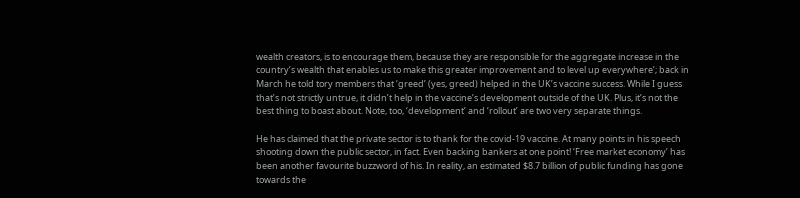wealth creators, is to encourage them, because they are responsible for the aggregate increase in the country’s wealth that enables us to make this greater improvement and to level up everywhere’; back in March he told tory members that ‘greed’ (yes, greed) helped in the UK’s vaccine success. While I guess that’s not strictly untrue, it didn’t help in the vaccine’s development outside of the UK. Plus, it’s not the best thing to boast about. Note, too, ‘development’ and ‘rollout’ are two very separate things.

He has claimed that the private sector is to thank for the covid-19 vaccine. At many points in his speech shooting down the public sector, in fact. Even backing bankers at one point! ‘Free market economy’ has been another favourite buzzword of his. In reality, an estimated $8.7 billion of public funding has gone towards the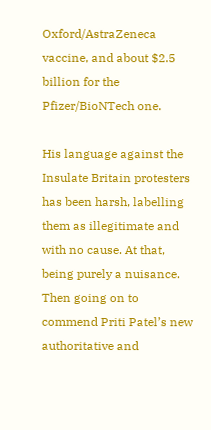Oxford/AstraZeneca vaccine, and about $2.5 billion for the Pfizer/BioNTech one.

His language against the Insulate Britain protesters has been harsh, labelling them as illegitimate and with no cause. At that, being purely a nuisance. Then going on to commend Priti Patel’s new authoritative and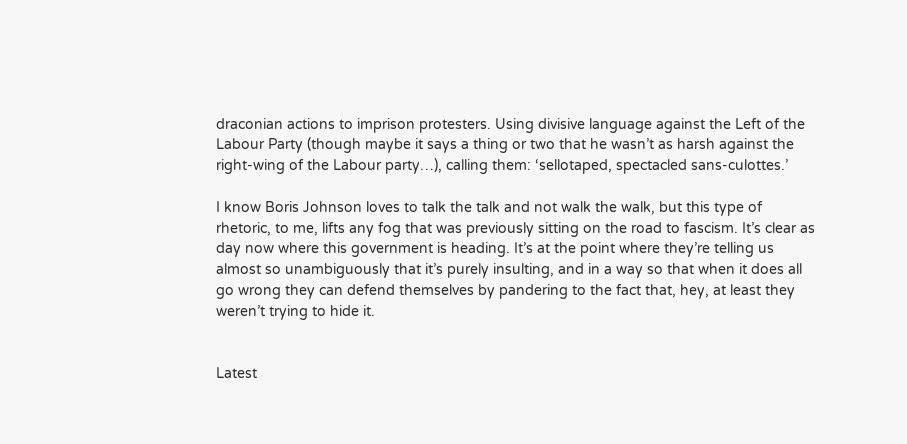draconian actions to imprison protesters. Using divisive language against the Left of the Labour Party (though maybe it says a thing or two that he wasn’t as harsh against the right-wing of the Labour party…), calling them: ‘sellotaped, spectacled sans-culottes.’

I know Boris Johnson loves to talk the talk and not walk the walk, but this type of rhetoric, to me, lifts any fog that was previously sitting on the road to fascism. It’s clear as day now where this government is heading. It’s at the point where they’re telling us almost so unambiguously that it’s purely insulting, and in a way so that when it does all go wrong they can defend themselves by pandering to the fact that, hey, at least they weren’t trying to hide it.


Latest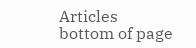Articles
bottom of page